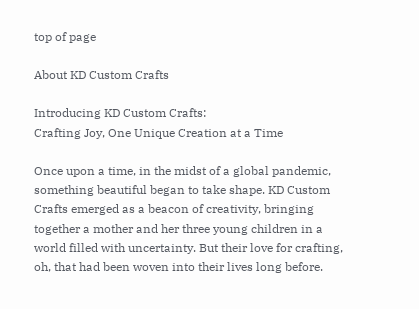top of page

About KD Custom Crafts

Introducing KD Custom Crafts:
Crafting Joy, One Unique Creation at a Time

Once upon a time, in the midst of a global pandemic, something beautiful began to take shape. KD Custom Crafts emerged as a beacon of creativity, bringing together a mother and her three young children in a world filled with uncertainty. But their love for crafting, oh, that had been woven into their lives long before.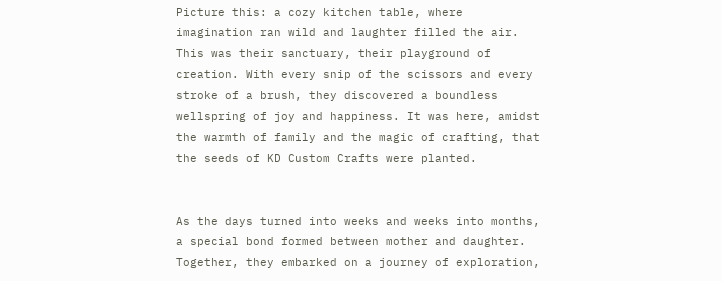Picture this: a cozy kitchen table, where imagination ran wild and laughter filled the air. This was their sanctuary, their playground of creation. With every snip of the scissors and every stroke of a brush, they discovered a boundless wellspring of joy and happiness. It was here, amidst the warmth of family and the magic of crafting, that the seeds of KD Custom Crafts were planted.


As the days turned into weeks and weeks into months, a special bond formed between mother and daughter. Together, they embarked on a journey of exploration,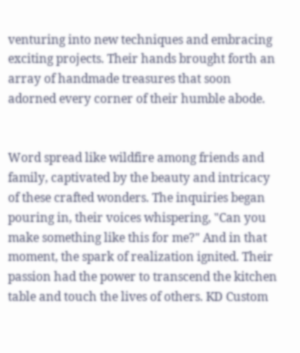venturing into new techniques and embracing exciting projects. Their hands brought forth an array of handmade treasures that soon adorned every corner of their humble abode.


Word spread like wildfire among friends and family, captivated by the beauty and intricacy of these crafted wonders. The inquiries began pouring in, their voices whispering, "Can you make something like this for me?" And in that moment, the spark of realization ignited. Their passion had the power to transcend the kitchen table and touch the lives of others. KD Custom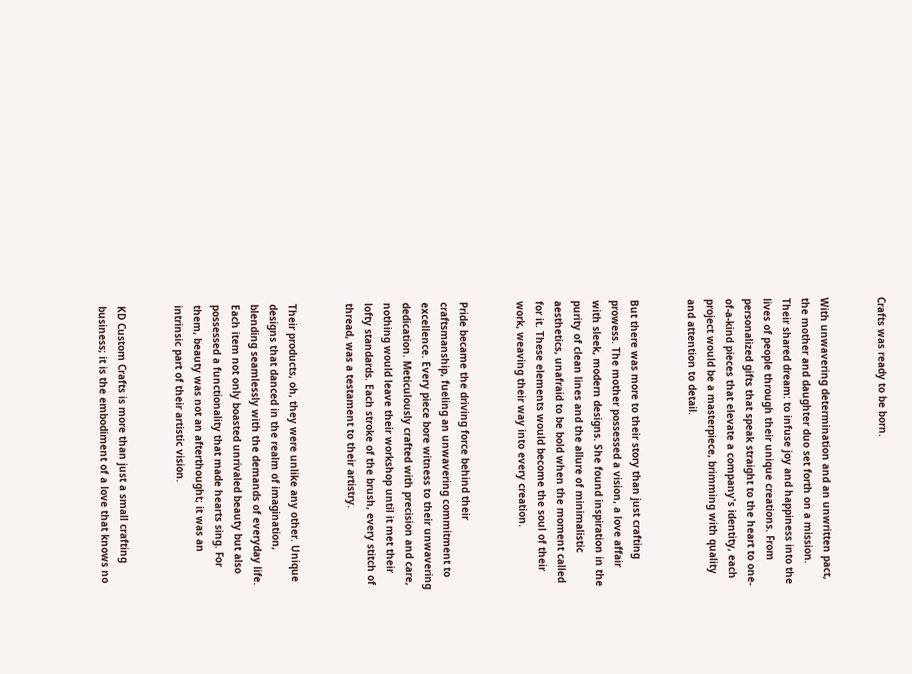Crafts was ready to be born.


With unwavering determination and an unwritten pact, the mother and daughter duo set forth on a mission. Their shared dream: to infuse joy and happiness into the lives of people through their unique creations. From personalized gifts that speak straight to the heart to one-of-a-kind pieces that elevate a company's identity, each project would be a masterpiece, brimming with quality and attention to detail.


But there was more to their story than just crafting prowess. The mother possessed a vision, a love affair with sleek, modern designs. She found inspiration in the purity of clean lines and the allure of minimalistic aesthetics, unafraid to be bold when the moment called for it. These elements would become the soul of their work, weaving their way into every creation.


Pride became the driving force behind their craftsmanship, fueling an unwavering commitment to excellence. Every piece bore witness to their unwavering dedication. Meticulously crafted with precision and care, nothing would leave their workshop until it met their lofty standards. Each stroke of the brush, every stitch of thread, was a testament to their artistry.


Their products, oh, they were unlike any other. Unique designs that danced in the realm of imagination, blending seamlessly with the demands of everyday life. Each item not only boasted unrivaled beauty but also possessed a functionality that made hearts sing. For them, beauty was not an afterthought; it was an intrinsic part of their artistic vision.


KD Custom Crafts is more than just a small crafting business; it is the embodiment of a love that knows no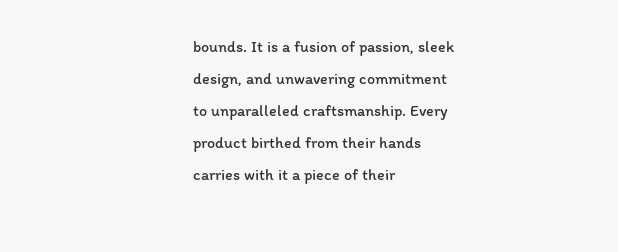bounds. It is a fusion of passion, sleek design, and unwavering commitment to unparalleled craftsmanship. Every product birthed from their hands carries with it a piece of their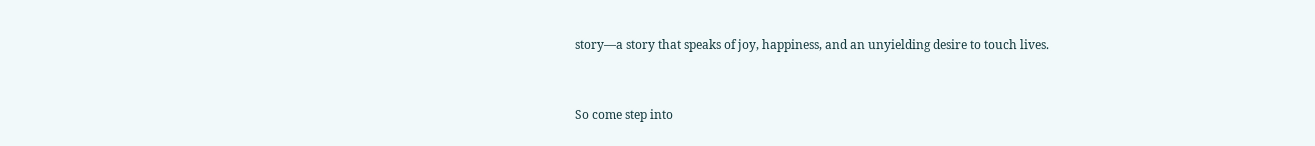story—a story that speaks of joy, happiness, and an unyielding desire to touch lives.


So come step into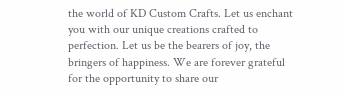the world of KD Custom Crafts. Let us enchant you with our unique creations crafted to perfection. Let us be the bearers of joy, the bringers of happiness. We are forever grateful for the opportunity to share our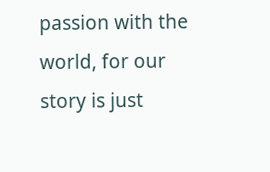passion with the world, for our story is just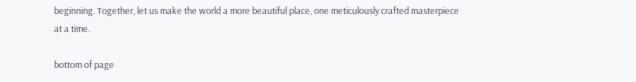beginning. Together, let us make the world a more beautiful place, one meticulously crafted masterpiece at a time.

bottom of page